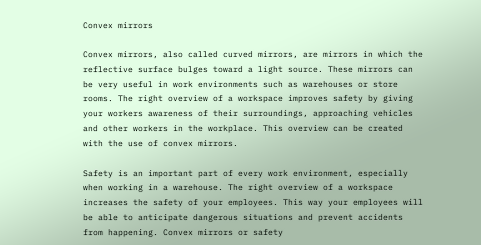Convex mirrors

Convex mirrors, also called curved mirrors, are mirrors in which the reflective surface bulges toward a light source. These mirrors can be very useful in work environments such as warehouses or store rooms. The right overview of a workspace improves safety by giving your workers awareness of their surroundings, approaching vehicles and other workers in the workplace. This overview can be created with the use of convex mirrors.

Safety is an important part of every work environment, especially when working in a warehouse. The right overview of a workspace increases the safety of your employees. This way your employees will be able to anticipate dangerous situations and prevent accidents from happening. Convex mirrors or safety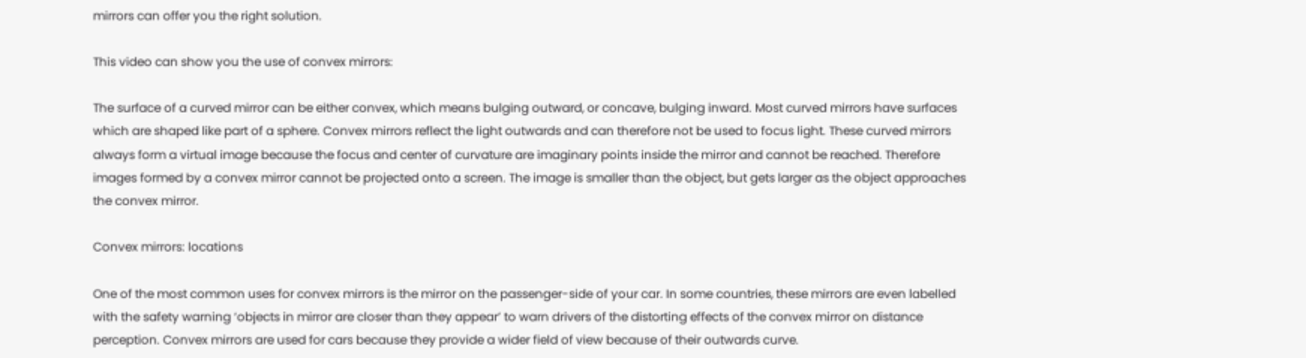mirrors can offer you the right solution.

This video can show you the use of convex mirrors:

The surface of a curved mirror can be either convex, which means bulging outward, or concave, bulging inward. Most curved mirrors have surfaces which are shaped like part of a sphere. Convex mirrors reflect the light outwards and can therefore not be used to focus light. These curved mirrors always form a virtual image because the focus and center of curvature are imaginary points inside the mirror and cannot be reached. Therefore images formed by a convex mirror cannot be projected onto a screen. The image is smaller than the object, but gets larger as the object approaches the convex mirror.

Convex mirrors: locations

One of the most common uses for convex mirrors is the mirror on the passenger-side of your car. In some countries, these mirrors are even labelled with the safety warning ‘objects in mirror are closer than they appear’ to warn drivers of the distorting effects of the convex mirror on distance perception. Convex mirrors are used for cars because they provide a wider field of view because of their outwards curve.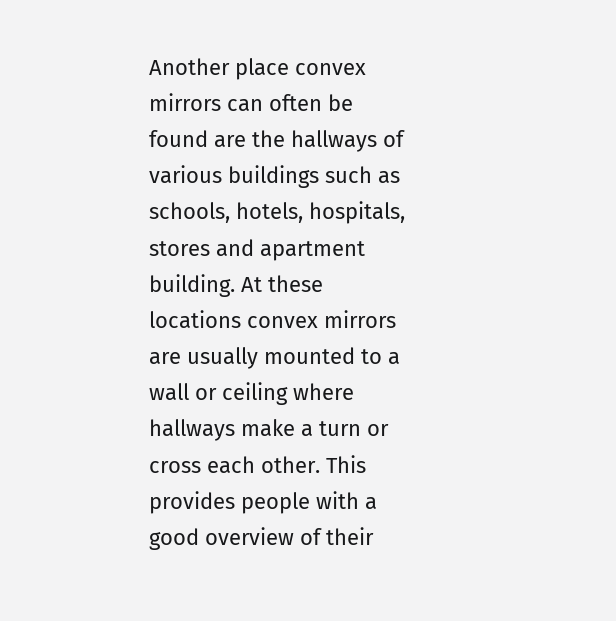Another place convex mirrors can often be found are the hallways of various buildings such as schools, hotels, hospitals, stores and apartment building. At these locations convex mirrors are usually mounted to a wall or ceiling where hallways make a turn or cross each other. This provides people with a good overview of their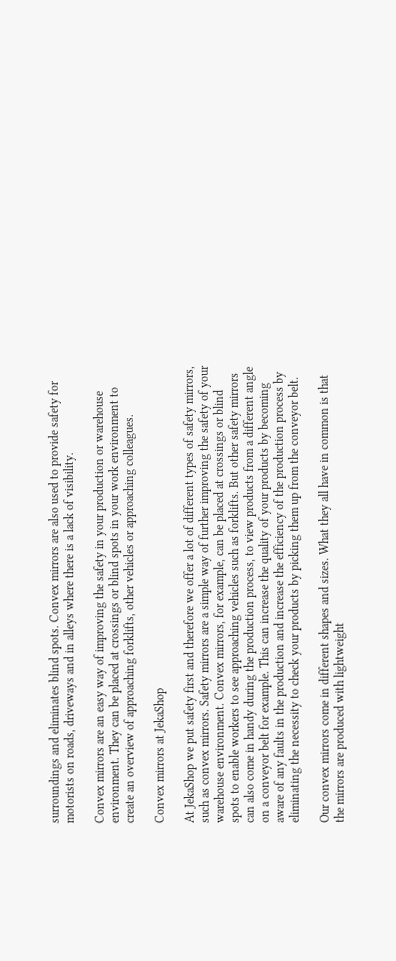surroundings and eliminates blind spots. Convex mirrors are also used to provide safety for motorists on roads, driveways and in alleys where there is a lack of visibility.

Convex mirrors are an easy way of improving the safety in your production or warehouse environment. They can be placed at crossings or blind spots in your work environment to create an overview of approaching forklifts, other vehicles or approaching colleagues.

Convex mirrors at JekaShop

At JekaShop we put safety first and therefore we offer a lot of different types of safety mirrors, such as convex mirrors. Safety mirrors are a simple way of further improving the safety of your warehouse environment. Convex mirrors, for example, can be placed at crossings or blind spots to enable workers to see approaching vehicles such as forklifts. But other safety mirrors can also come in handy during the production process, to view products from a different angle on a conveyor belt for example. This can increase the quality of your products by becoming aware of any faults in the production and increase the efficiency of the production process by eliminating the necessity to check your products by picking them up from the conveyor belt.

Our convex mirrors come in different shapes and sizes. What they all have in common is that the mirrors are produced with lightweight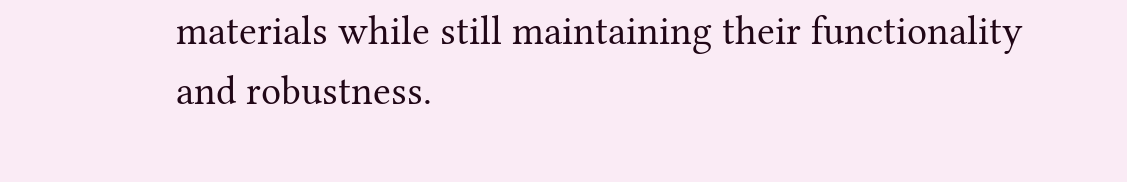materials while still maintaining their functionality and robustness.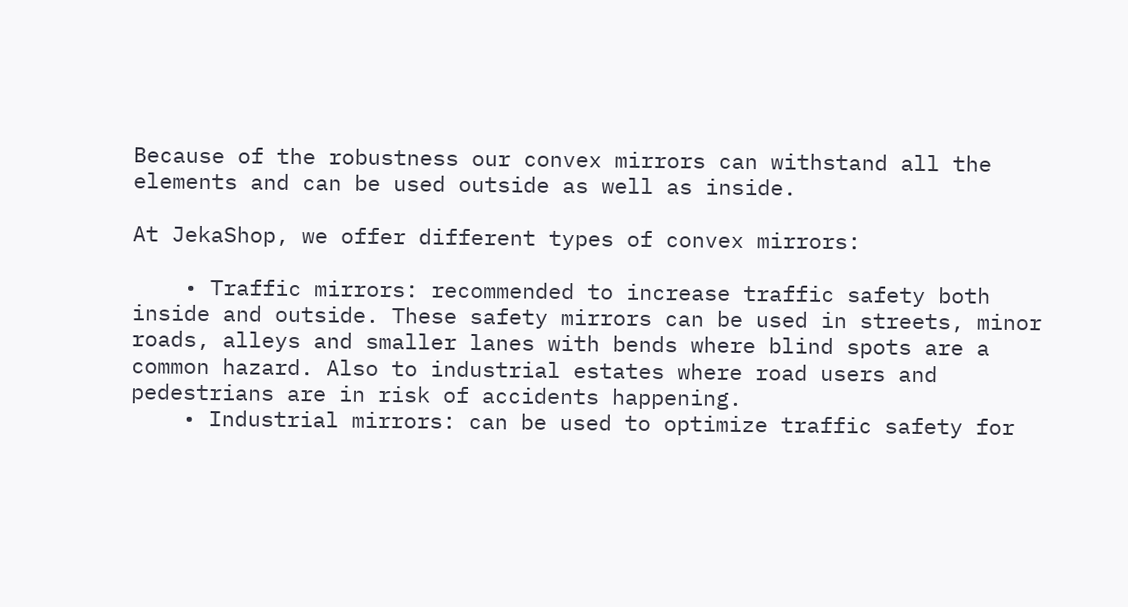Because of the robustness our convex mirrors can withstand all the elements and can be used outside as well as inside.

At JekaShop, we offer different types of convex mirrors:

    • Traffic mirrors: recommended to increase traffic safety both inside and outside. These safety mirrors can be used in streets, minor roads, alleys and smaller lanes with bends where blind spots are a common hazard. Also to industrial estates where road users and pedestrians are in risk of accidents happening.
    • Industrial mirrors: can be used to optimize traffic safety for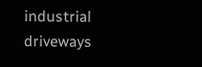industrial driveways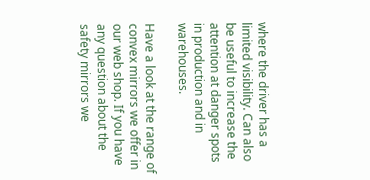where the driver has a limited visibility. Can also be useful to increase the attention at danger spots in production and in warehouses.

Have a look at the range of convex mirrors we offer in our web shop. If you have any question about the safety mirrors we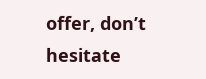offer, don’t hesitate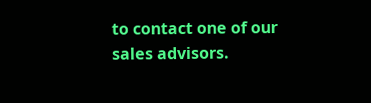to contact one of our sales advisors.